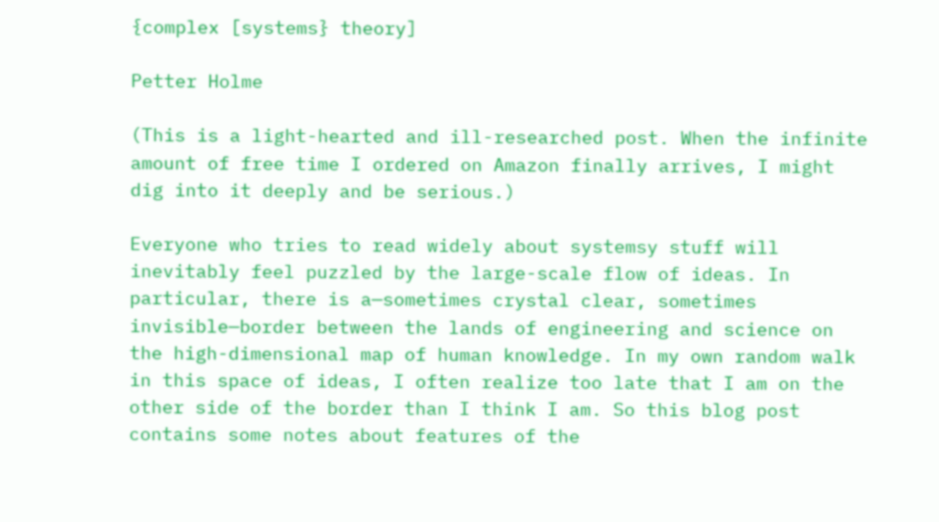{complex [systems} theory]

Petter Holme

(This is a light-hearted and ill-researched post. When the infinite amount of free time I ordered on Amazon finally arrives, I might dig into it deeply and be serious.)

Everyone who tries to read widely about systemsy stuff will inevitably feel puzzled by the large-scale flow of ideas. In particular, there is a—sometimes crystal clear, sometimes invisible—border between the lands of engineering and science on the high-dimensional map of human knowledge. In my own random walk in this space of ideas, I often realize too late that I am on the other side of the border than I think I am. So this blog post contains some notes about features of the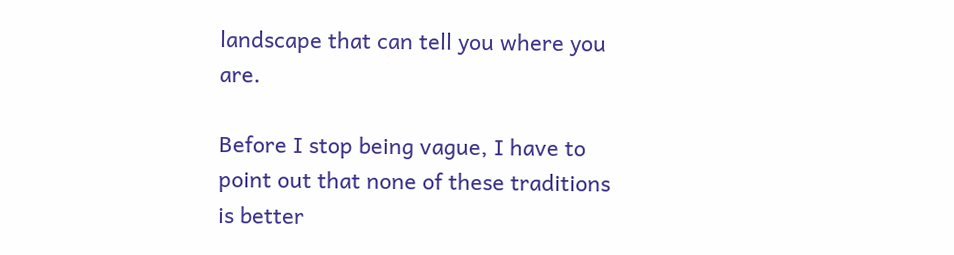landscape that can tell you where you are.

Before I stop being vague, I have to point out that none of these traditions is better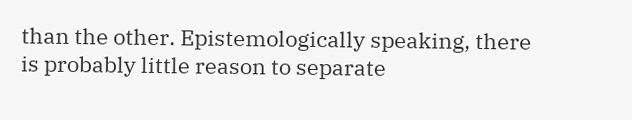than the other. Epistemologically speaking, there is probably little reason to separate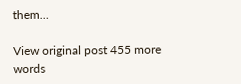them…

View original post 455 more words